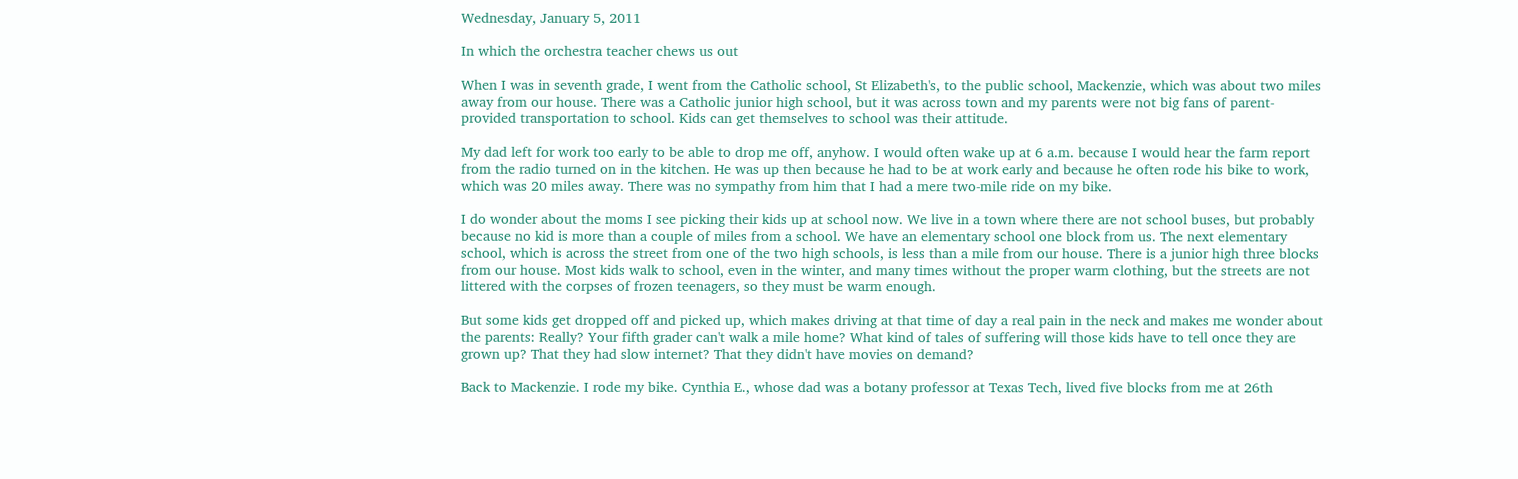Wednesday, January 5, 2011

In which the orchestra teacher chews us out

When I was in seventh grade, I went from the Catholic school, St Elizabeth's, to the public school, Mackenzie, which was about two miles away from our house. There was a Catholic junior high school, but it was across town and my parents were not big fans of parent-provided transportation to school. Kids can get themselves to school was their attitude.

My dad left for work too early to be able to drop me off, anyhow. I would often wake up at 6 a.m. because I would hear the farm report from the radio turned on in the kitchen. He was up then because he had to be at work early and because he often rode his bike to work, which was 20 miles away. There was no sympathy from him that I had a mere two-mile ride on my bike.

I do wonder about the moms I see picking their kids up at school now. We live in a town where there are not school buses, but probably because no kid is more than a couple of miles from a school. We have an elementary school one block from us. The next elementary school, which is across the street from one of the two high schools, is less than a mile from our house. There is a junior high three blocks from our house. Most kids walk to school, even in the winter, and many times without the proper warm clothing, but the streets are not littered with the corpses of frozen teenagers, so they must be warm enough.

But some kids get dropped off and picked up, which makes driving at that time of day a real pain in the neck and makes me wonder about the parents: Really? Your fifth grader can't walk a mile home? What kind of tales of suffering will those kids have to tell once they are grown up? That they had slow internet? That they didn't have movies on demand?

Back to Mackenzie. I rode my bike. Cynthia E., whose dad was a botany professor at Texas Tech, lived five blocks from me at 26th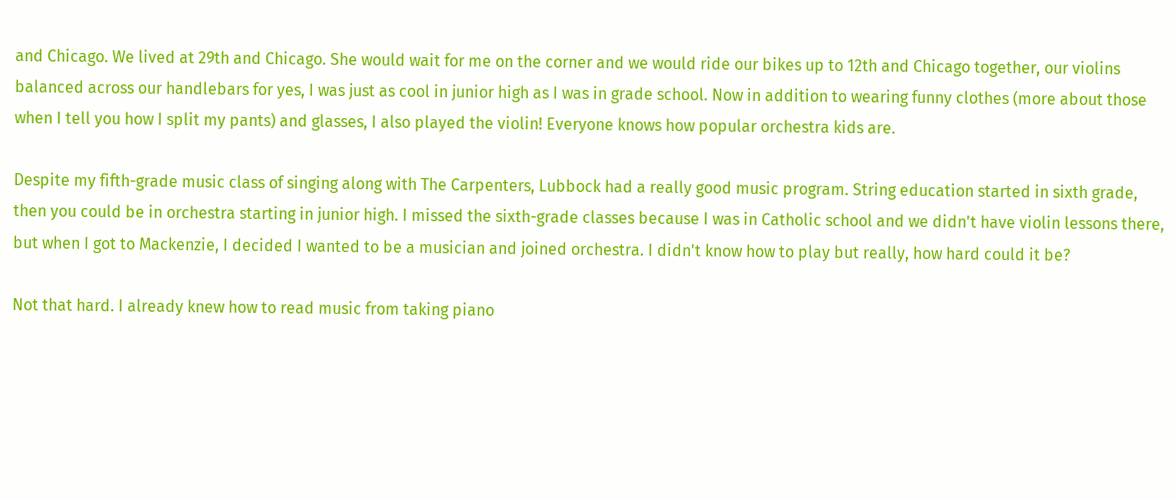and Chicago. We lived at 29th and Chicago. She would wait for me on the corner and we would ride our bikes up to 12th and Chicago together, our violins balanced across our handlebars for yes, I was just as cool in junior high as I was in grade school. Now in addition to wearing funny clothes (more about those when I tell you how I split my pants) and glasses, I also played the violin! Everyone knows how popular orchestra kids are.

Despite my fifth-grade music class of singing along with The Carpenters, Lubbock had a really good music program. String education started in sixth grade, then you could be in orchestra starting in junior high. I missed the sixth-grade classes because I was in Catholic school and we didn't have violin lessons there, but when I got to Mackenzie, I decided I wanted to be a musician and joined orchestra. I didn't know how to play but really, how hard could it be?

Not that hard. I already knew how to read music from taking piano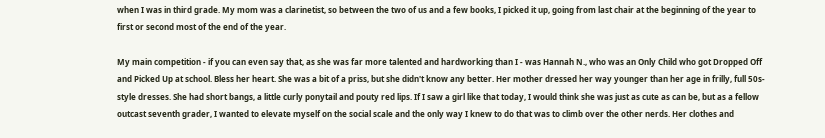when I was in third grade. My mom was a clarinetist, so between the two of us and a few books, I picked it up, going from last chair at the beginning of the year to first or second most of the end of the year.

My main competition - if you can even say that, as she was far more talented and hardworking than I - was Hannah N., who was an Only Child who got Dropped Off and Picked Up at school. Bless her heart. She was a bit of a priss, but she didn't know any better. Her mother dressed her way younger than her age in frilly, full 50s-style dresses. She had short bangs, a little curly ponytail and pouty red lips. If I saw a girl like that today, I would think she was just as cute as can be, but as a fellow outcast seventh grader, I wanted to elevate myself on the social scale and the only way I knew to do that was to climb over the other nerds. Her clothes and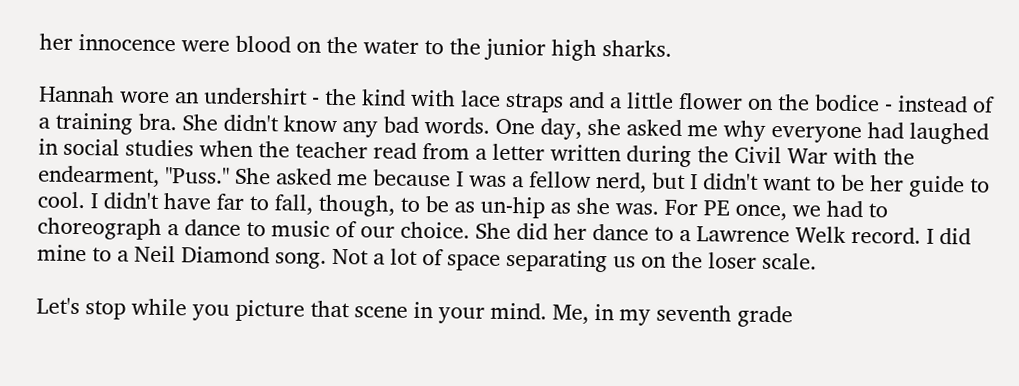her innocence were blood on the water to the junior high sharks.

Hannah wore an undershirt - the kind with lace straps and a little flower on the bodice - instead of a training bra. She didn't know any bad words. One day, she asked me why everyone had laughed in social studies when the teacher read from a letter written during the Civil War with the endearment, "Puss." She asked me because I was a fellow nerd, but I didn't want to be her guide to cool. I didn't have far to fall, though, to be as un-hip as she was. For PE once, we had to choreograph a dance to music of our choice. She did her dance to a Lawrence Welk record. I did mine to a Neil Diamond song. Not a lot of space separating us on the loser scale.

Let's stop while you picture that scene in your mind. Me, in my seventh grade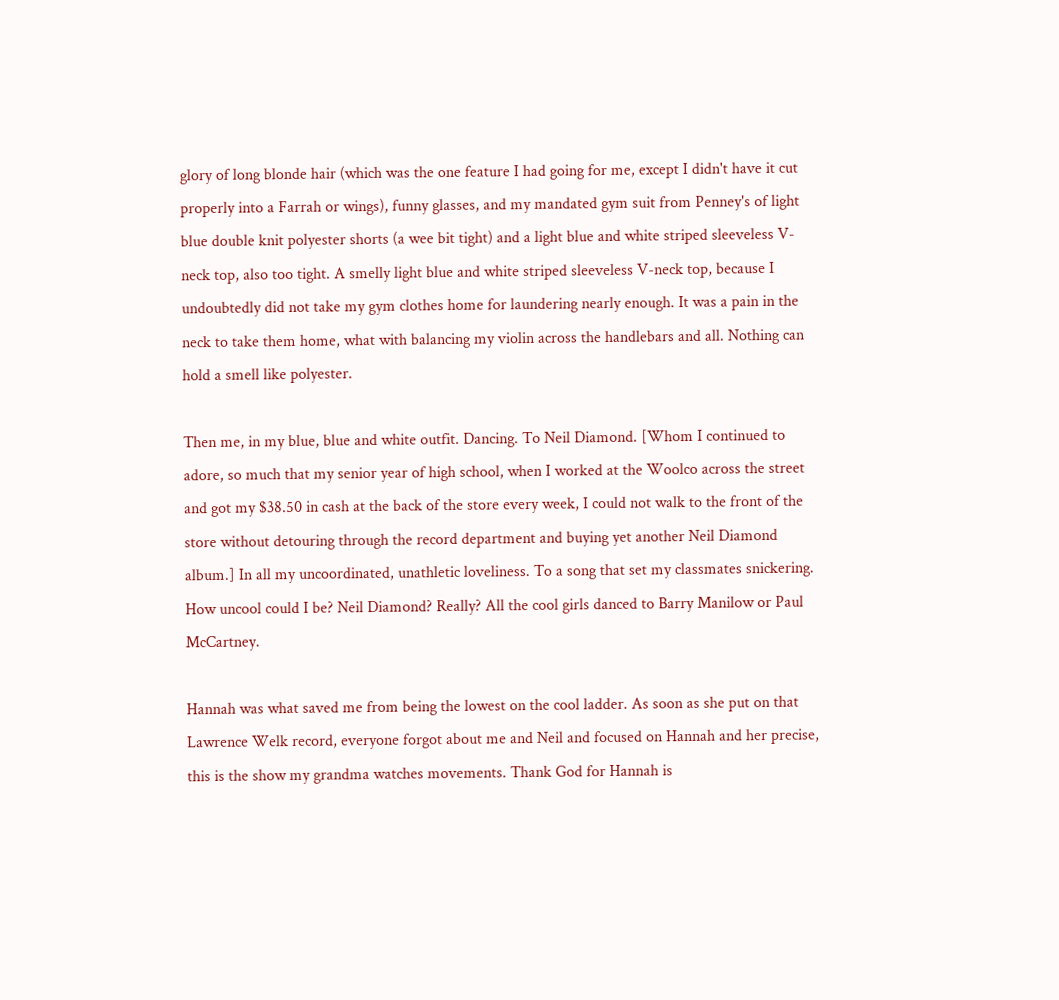glory of long blonde hair (which was the one feature I had going for me, except I didn't have it cut properly into a Farrah or wings), funny glasses, and my mandated gym suit from Penney's of light blue double knit polyester shorts (a wee bit tight) and a light blue and white striped sleeveless V-neck top, also too tight. A smelly light blue and white striped sleeveless V-neck top, because I undoubtedly did not take my gym clothes home for laundering nearly enough. It was a pain in the neck to take them home, what with balancing my violin across the handlebars and all. Nothing can hold a smell like polyester.

Then me, in my blue, blue and white outfit. Dancing. To Neil Diamond. [Whom I continued to adore, so much that my senior year of high school, when I worked at the Woolco across the street and got my $38.50 in cash at the back of the store every week, I could not walk to the front of the store without detouring through the record department and buying yet another Neil Diamond album.] In all my uncoordinated, unathletic loveliness. To a song that set my classmates snickering. How uncool could I be? Neil Diamond? Really? All the cool girls danced to Barry Manilow or Paul McCartney.

Hannah was what saved me from being the lowest on the cool ladder. As soon as she put on that Lawrence Welk record, everyone forgot about me and Neil and focused on Hannah and her precise, this is the show my grandma watches movements. Thank God for Hannah is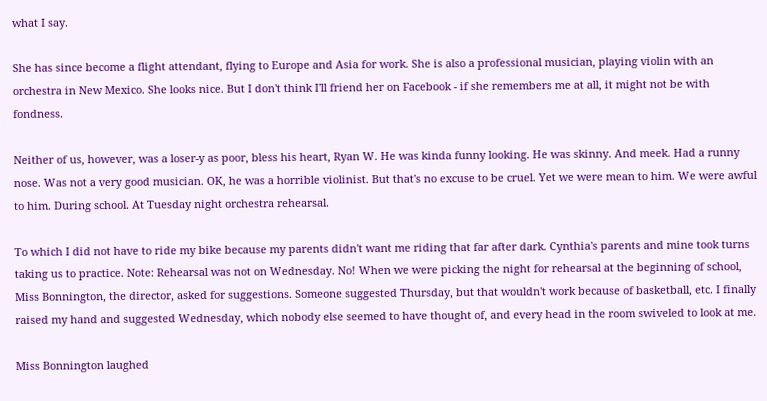what I say.

She has since become a flight attendant, flying to Europe and Asia for work. She is also a professional musician, playing violin with an orchestra in New Mexico. She looks nice. But I don't think I'll friend her on Facebook - if she remembers me at all, it might not be with fondness.

Neither of us, however, was a loser-y as poor, bless his heart, Ryan W. He was kinda funny looking. He was skinny. And meek. Had a runny nose. Was not a very good musician. OK, he was a horrible violinist. But that's no excuse to be cruel. Yet we were mean to him. We were awful to him. During school. At Tuesday night orchestra rehearsal.

To which I did not have to ride my bike because my parents didn't want me riding that far after dark. Cynthia's parents and mine took turns taking us to practice. Note: Rehearsal was not on Wednesday. No! When we were picking the night for rehearsal at the beginning of school, Miss Bonnington, the director, asked for suggestions. Someone suggested Thursday, but that wouldn't work because of basketball, etc. I finally raised my hand and suggested Wednesday, which nobody else seemed to have thought of, and every head in the room swiveled to look at me.

Miss Bonnington laughed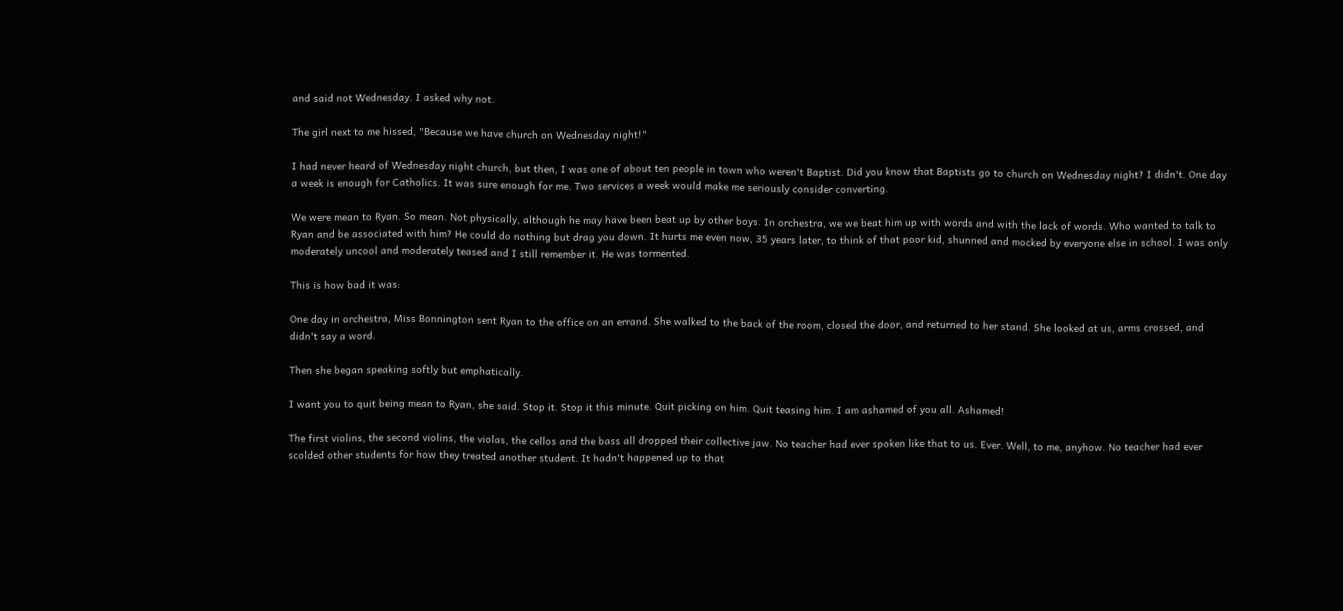and said not Wednesday. I asked why not.

The girl next to me hissed, "Because we have church on Wednesday night!"

I had never heard of Wednesday night church, but then, I was one of about ten people in town who weren't Baptist. Did you know that Baptists go to church on Wednesday night? I didn't. One day a week is enough for Catholics. It was sure enough for me. Two services a week would make me seriously consider converting.

We were mean to Ryan. So mean. Not physically, although he may have been beat up by other boys. In orchestra, we we beat him up with words and with the lack of words. Who wanted to talk to Ryan and be associated with him? He could do nothing but drag you down. It hurts me even now, 35 years later, to think of that poor kid, shunned and mocked by everyone else in school. I was only moderately uncool and moderately teased and I still remember it. He was tormented.

This is how bad it was:

One day in orchestra, Miss Bonnington sent Ryan to the office on an errand. She walked to the back of the room, closed the door, and returned to her stand. She looked at us, arms crossed, and didn't say a word.

Then she began speaking softly but emphatically.

I want you to quit being mean to Ryan, she said. Stop it. Stop it this minute. Quit picking on him. Quit teasing him. I am ashamed of you all. Ashamed!

The first violins, the second violins, the violas, the cellos and the bass all dropped their collective jaw. No teacher had ever spoken like that to us. Ever. Well, to me, anyhow. No teacher had ever scolded other students for how they treated another student. It hadn't happened up to that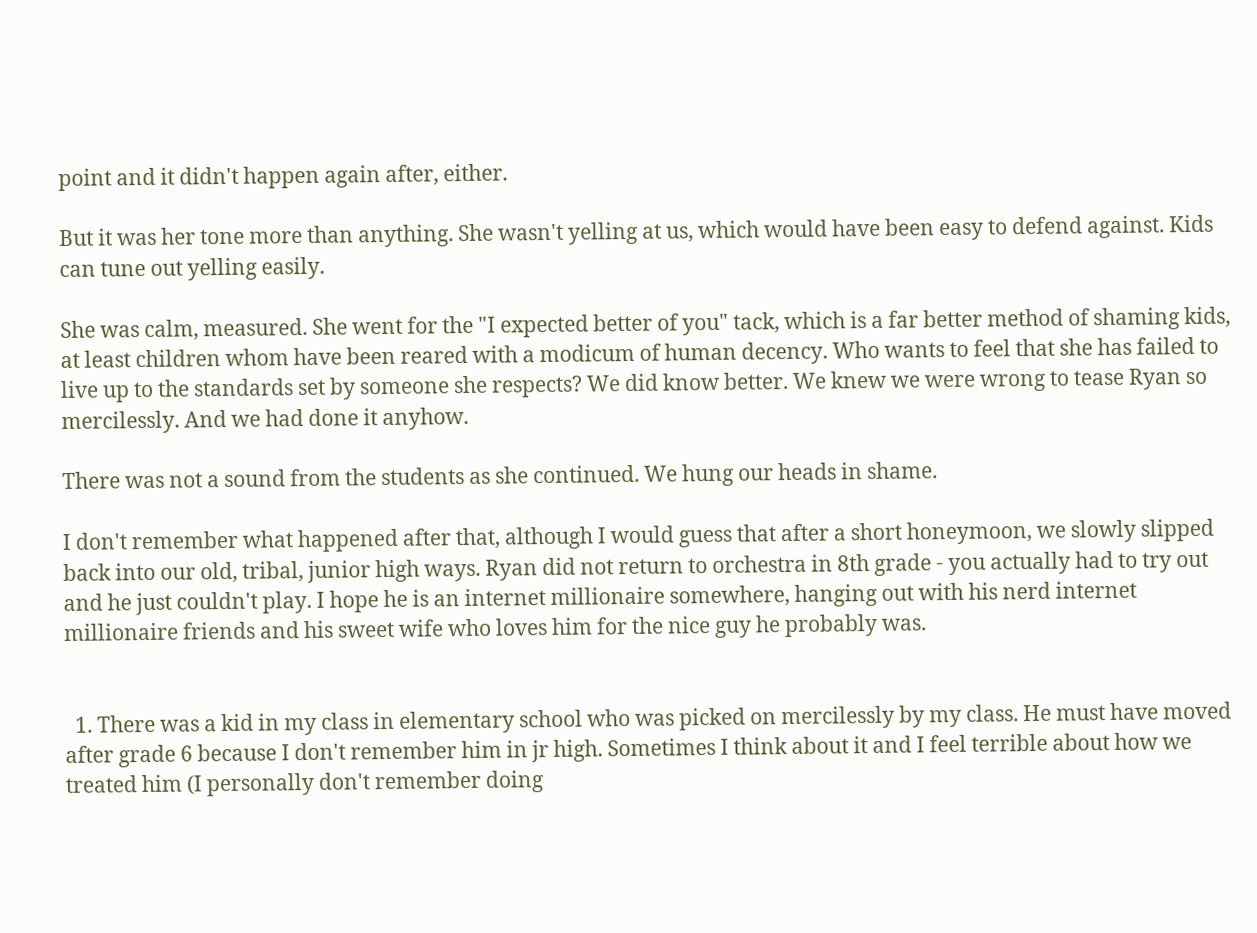point and it didn't happen again after, either.

But it was her tone more than anything. She wasn't yelling at us, which would have been easy to defend against. Kids can tune out yelling easily.

She was calm, measured. She went for the "I expected better of you" tack, which is a far better method of shaming kids, at least children whom have been reared with a modicum of human decency. Who wants to feel that she has failed to live up to the standards set by someone she respects? We did know better. We knew we were wrong to tease Ryan so mercilessly. And we had done it anyhow.

There was not a sound from the students as she continued. We hung our heads in shame.

I don't remember what happened after that, although I would guess that after a short honeymoon, we slowly slipped back into our old, tribal, junior high ways. Ryan did not return to orchestra in 8th grade - you actually had to try out and he just couldn't play. I hope he is an internet millionaire somewhere, hanging out with his nerd internet millionaire friends and his sweet wife who loves him for the nice guy he probably was.


  1. There was a kid in my class in elementary school who was picked on mercilessly by my class. He must have moved after grade 6 because I don't remember him in jr high. Sometimes I think about it and I feel terrible about how we treated him (I personally don't remember doing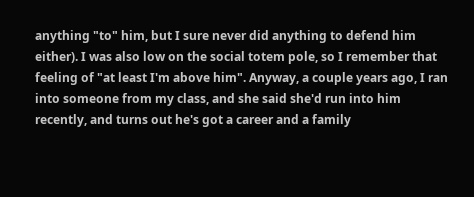anything "to" him, but I sure never did anything to defend him either). I was also low on the social totem pole, so I remember that feeling of "at least I'm above him". Anyway, a couple years ago, I ran into someone from my class, and she said she'd run into him recently, and turns out he's got a career and a family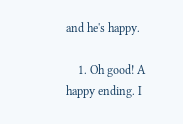and he's happy.

    1. Oh good! A happy ending. I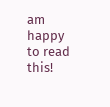am happy to read this!